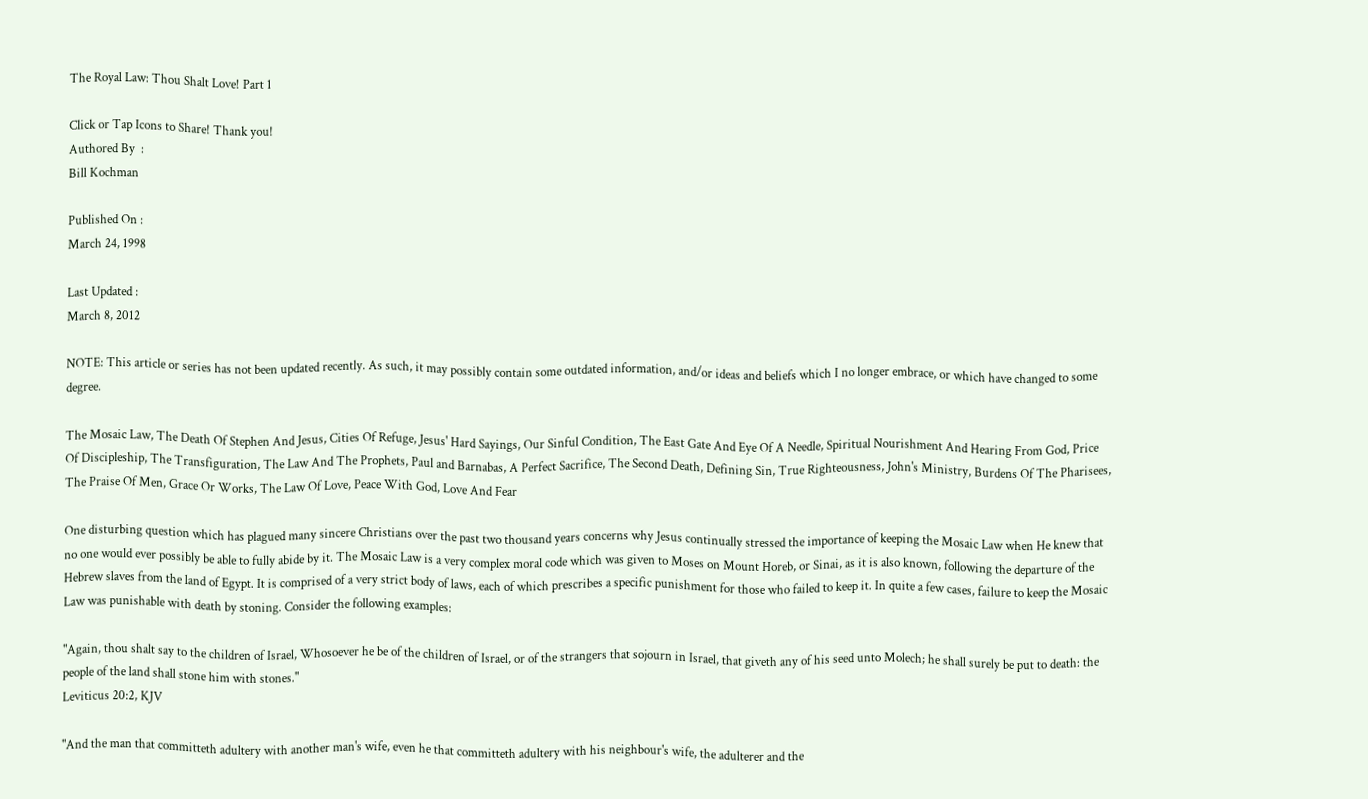The Royal Law: Thou Shalt Love! Part 1

Click or Tap Icons to Share! Thank you!
Authored By  :
Bill Kochman

Published On :
March 24, 1998

Last Updated :
March 8, 2012

NOTE: This article or series has not been updated recently. As such, it may possibly contain some outdated information, and/or ideas and beliefs which I no longer embrace, or which have changed to some degree.

The Mosaic Law, The Death Of Stephen And Jesus, Cities Of Refuge, Jesus' Hard Sayings, Our Sinful Condition, The East Gate And Eye Of A Needle, Spiritual Nourishment And Hearing From God, Price Of Discipleship, The Transfiguration, The Law And The Prophets, Paul and Barnabas, A Perfect Sacrifice, The Second Death, Defining Sin, True Righteousness, John's Ministry, Burdens Of The Pharisees, The Praise Of Men, Grace Or Works, The Law Of Love, Peace With God, Love And Fear

One disturbing question which has plagued many sincere Christians over the past two thousand years concerns why Jesus continually stressed the importance of keeping the Mosaic Law when He knew that no one would ever possibly be able to fully abide by it. The Mosaic Law is a very complex moral code which was given to Moses on Mount Horeb, or Sinai, as it is also known, following the departure of the Hebrew slaves from the land of Egypt. It is comprised of a very strict body of laws, each of which prescribes a specific punishment for those who failed to keep it. In quite a few cases, failure to keep the Mosaic Law was punishable with death by stoning. Consider the following examples:

"Again, thou shalt say to the children of Israel, Whosoever he be of the children of Israel, or of the strangers that sojourn in Israel, that giveth any of his seed unto Molech; he shall surely be put to death: the people of the land shall stone him with stones."
Leviticus 20:2, KJV

"And the man that committeth adultery with another man's wife, even he that committeth adultery with his neighbour's wife, the adulterer and the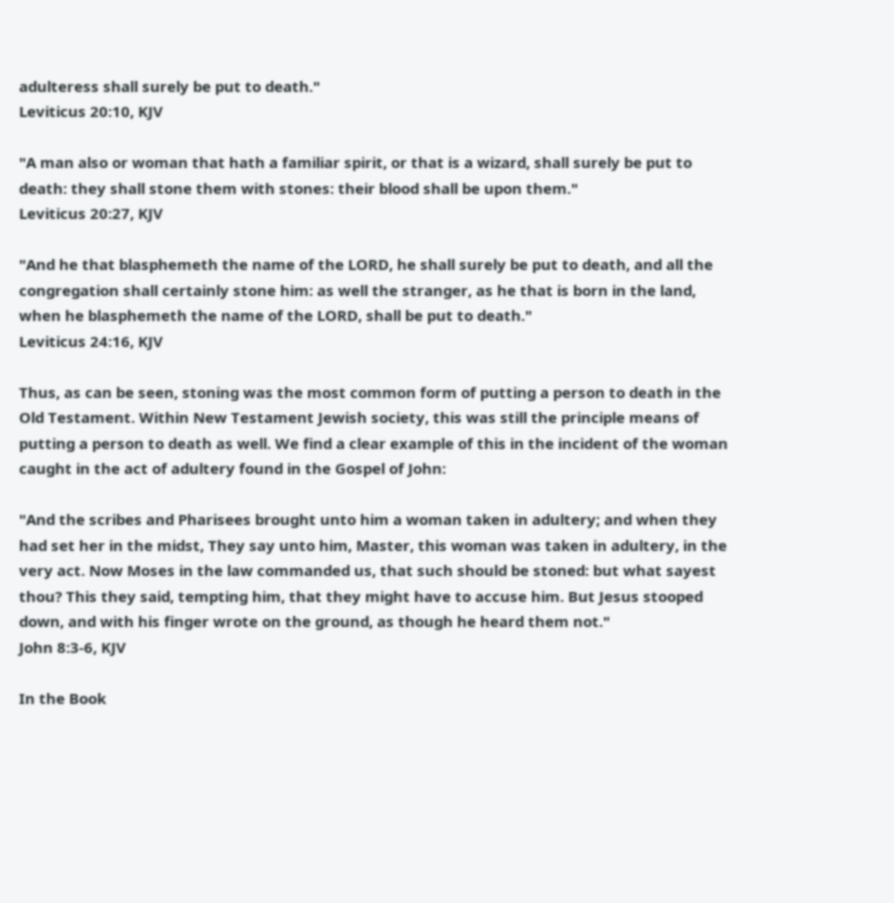adulteress shall surely be put to death."
Leviticus 20:10, KJV

"A man also or woman that hath a familiar spirit, or that is a wizard, shall surely be put to death: they shall stone them with stones: their blood shall be upon them."
Leviticus 20:27, KJV

"And he that blasphemeth the name of the LORD, he shall surely be put to death, and all the congregation shall certainly stone him: as well the stranger, as he that is born in the land, when he blasphemeth the name of the LORD, shall be put to death."
Leviticus 24:16, KJV

Thus, as can be seen, stoning was the most common form of putting a person to death in the Old Testament. Within New Testament Jewish society, this was still the principle means of putting a person to death as well. We find a clear example of this in the incident of the woman caught in the act of adultery found in the Gospel of John:

"And the scribes and Pharisees brought unto him a woman taken in adultery; and when they had set her in the midst, They say unto him, Master, this woman was taken in adultery, in the very act. Now Moses in the law commanded us, that such should be stoned: but what sayest thou? This they said, tempting him, that they might have to accuse him. But Jesus stooped down, and with his finger wrote on the ground, as though he heard them not."
John 8:3-6, KJV

In the Book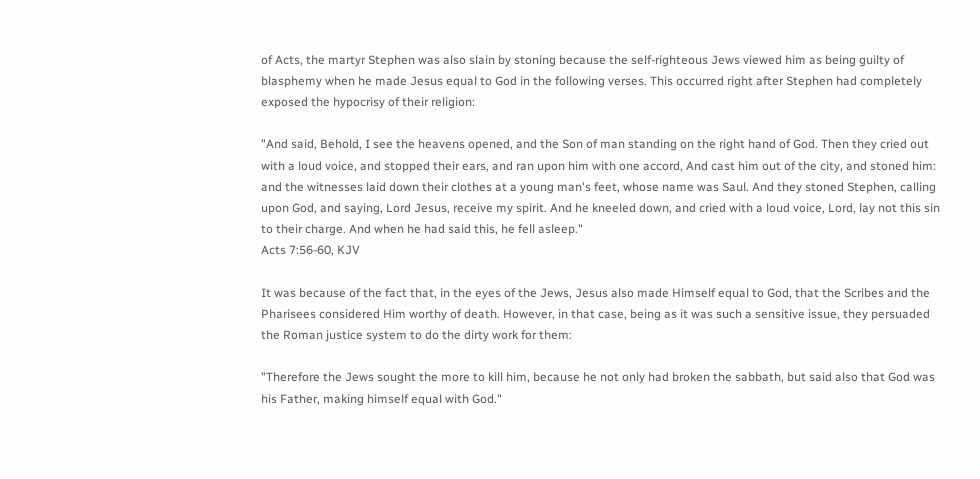of Acts, the martyr Stephen was also slain by stoning because the self-righteous Jews viewed him as being guilty of blasphemy when he made Jesus equal to God in the following verses. This occurred right after Stephen had completely exposed the hypocrisy of their religion:

"And said, Behold, I see the heavens opened, and the Son of man standing on the right hand of God. Then they cried out with a loud voice, and stopped their ears, and ran upon him with one accord, And cast him out of the city, and stoned him: and the witnesses laid down their clothes at a young man's feet, whose name was Saul. And they stoned Stephen, calling upon God, and saying, Lord Jesus, receive my spirit. And he kneeled down, and cried with a loud voice, Lord, lay not this sin to their charge. And when he had said this, he fell asleep."
Acts 7:56-60, KJV

It was because of the fact that, in the eyes of the Jews, Jesus also made Himself equal to God, that the Scribes and the Pharisees considered Him worthy of death. However, in that case, being as it was such a sensitive issue, they persuaded the Roman justice system to do the dirty work for them:

"Therefore the Jews sought the more to kill him, because he not only had broken the sabbath, but said also that God was his Father, making himself equal with God."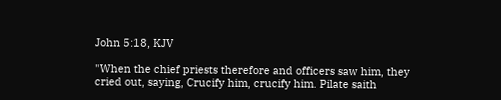John 5:18, KJV

"When the chief priests therefore and officers saw him, they cried out, saying, Crucify him, crucify him. Pilate saith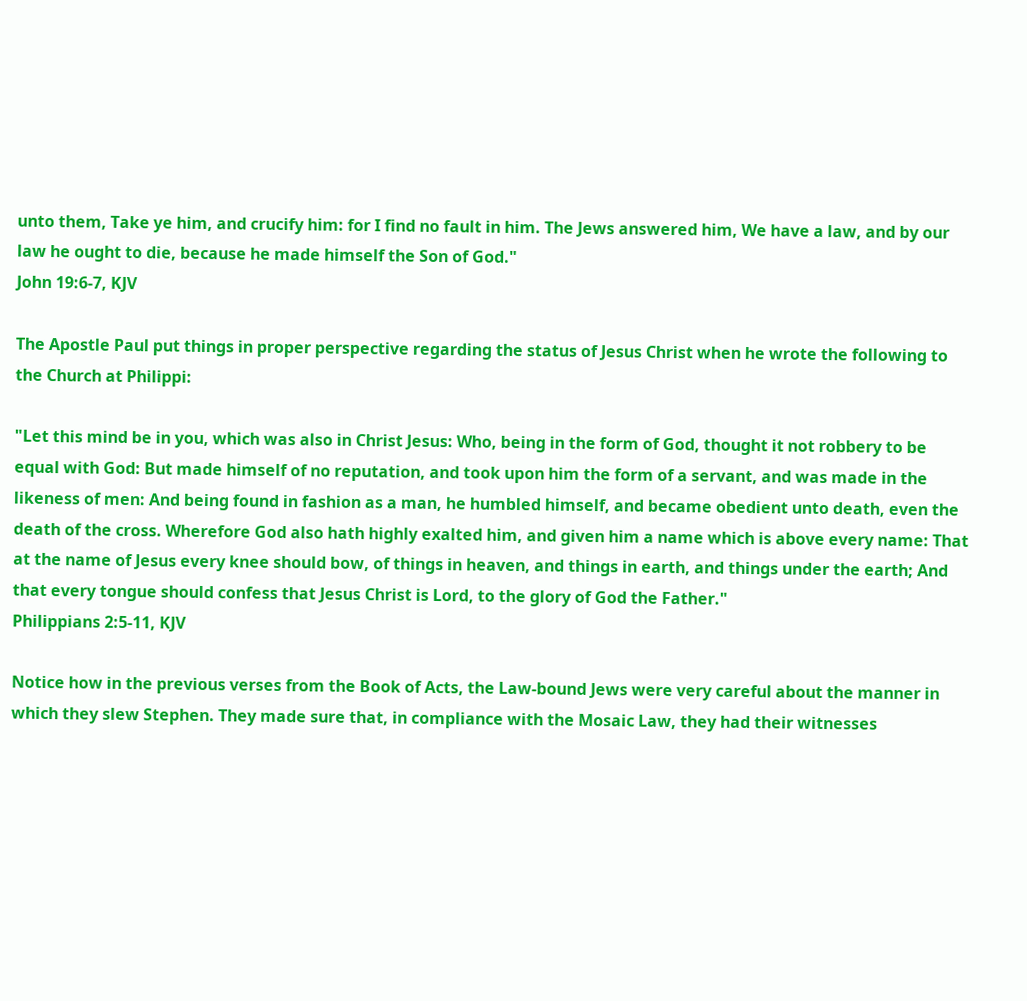unto them, Take ye him, and crucify him: for I find no fault in him. The Jews answered him, We have a law, and by our law he ought to die, because he made himself the Son of God."
John 19:6-7, KJV

The Apostle Paul put things in proper perspective regarding the status of Jesus Christ when he wrote the following to the Church at Philippi:

"Let this mind be in you, which was also in Christ Jesus: Who, being in the form of God, thought it not robbery to be equal with God: But made himself of no reputation, and took upon him the form of a servant, and was made in the likeness of men: And being found in fashion as a man, he humbled himself, and became obedient unto death, even the death of the cross. Wherefore God also hath highly exalted him, and given him a name which is above every name: That at the name of Jesus every knee should bow, of things in heaven, and things in earth, and things under the earth; And that every tongue should confess that Jesus Christ is Lord, to the glory of God the Father."
Philippians 2:5-11, KJV

Notice how in the previous verses from the Book of Acts, the Law-bound Jews were very careful about the manner in which they slew Stephen. They made sure that, in compliance with the Mosaic Law, they had their witnesses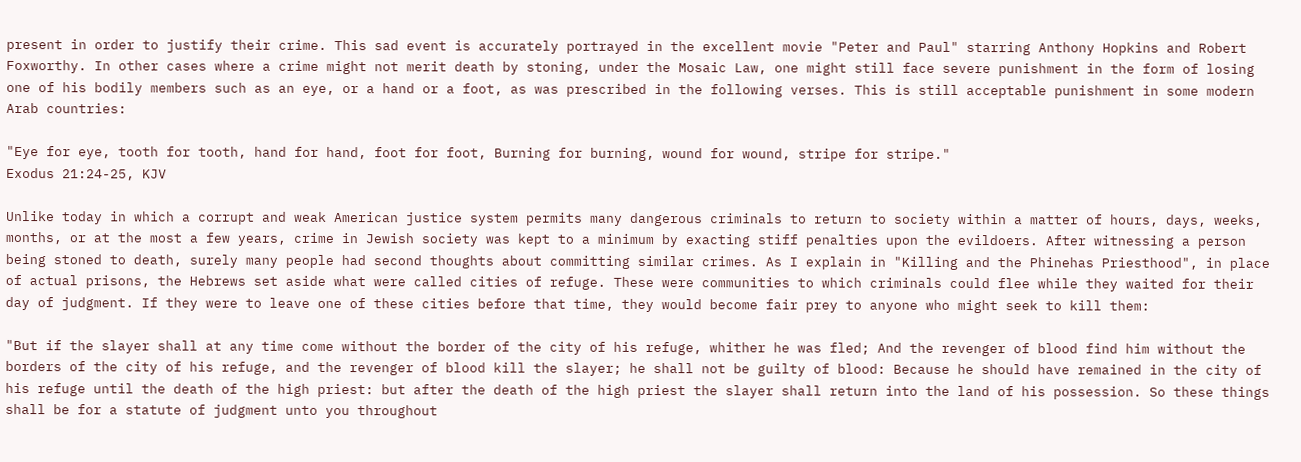present in order to justify their crime. This sad event is accurately portrayed in the excellent movie "Peter and Paul" starring Anthony Hopkins and Robert Foxworthy. In other cases where a crime might not merit death by stoning, under the Mosaic Law, one might still face severe punishment in the form of losing one of his bodily members such as an eye, or a hand or a foot, as was prescribed in the following verses. This is still acceptable punishment in some modern Arab countries:

"Eye for eye, tooth for tooth, hand for hand, foot for foot, Burning for burning, wound for wound, stripe for stripe."
Exodus 21:24-25, KJV

Unlike today in which a corrupt and weak American justice system permits many dangerous criminals to return to society within a matter of hours, days, weeks, months, or at the most a few years, crime in Jewish society was kept to a minimum by exacting stiff penalties upon the evildoers. After witnessing a person being stoned to death, surely many people had second thoughts about committing similar crimes. As I explain in "Killing and the Phinehas Priesthood", in place of actual prisons, the Hebrews set aside what were called cities of refuge. These were communities to which criminals could flee while they waited for their day of judgment. If they were to leave one of these cities before that time, they would become fair prey to anyone who might seek to kill them:

"But if the slayer shall at any time come without the border of the city of his refuge, whither he was fled; And the revenger of blood find him without the borders of the city of his refuge, and the revenger of blood kill the slayer; he shall not be guilty of blood: Because he should have remained in the city of his refuge until the death of the high priest: but after the death of the high priest the slayer shall return into the land of his possession. So these things shall be for a statute of judgment unto you throughout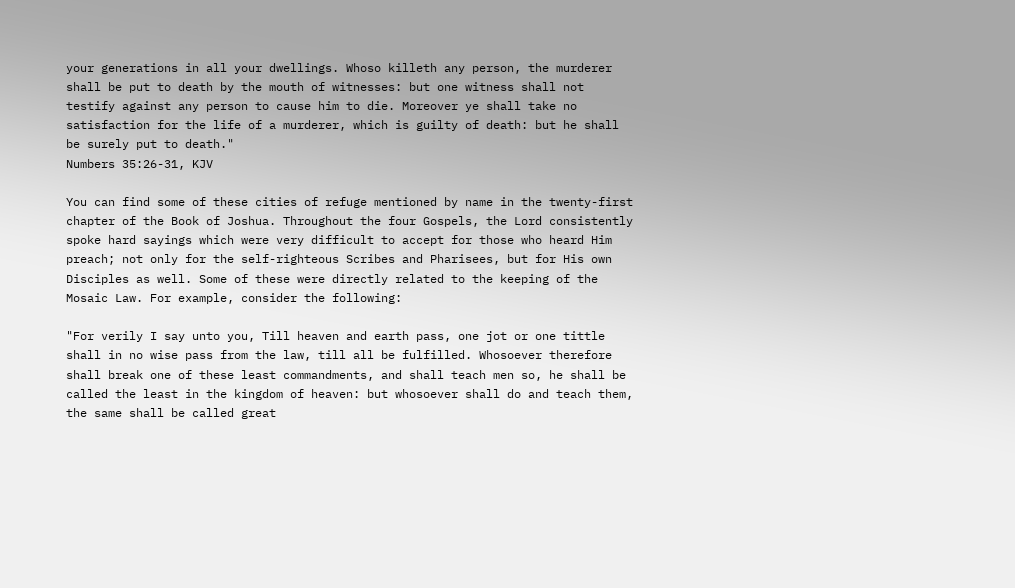your generations in all your dwellings. Whoso killeth any person, the murderer shall be put to death by the mouth of witnesses: but one witness shall not testify against any person to cause him to die. Moreover ye shall take no satisfaction for the life of a murderer, which is guilty of death: but he shall be surely put to death."
Numbers 35:26-31, KJV

You can find some of these cities of refuge mentioned by name in the twenty-first chapter of the Book of Joshua. Throughout the four Gospels, the Lord consistently spoke hard sayings which were very difficult to accept for those who heard Him preach; not only for the self-righteous Scribes and Pharisees, but for His own Disciples as well. Some of these were directly related to the keeping of the Mosaic Law. For example, consider the following:

"For verily I say unto you, Till heaven and earth pass, one jot or one tittle shall in no wise pass from the law, till all be fulfilled. Whosoever therefore shall break one of these least commandments, and shall teach men so, he shall be called the least in the kingdom of heaven: but whosoever shall do and teach them, the same shall be called great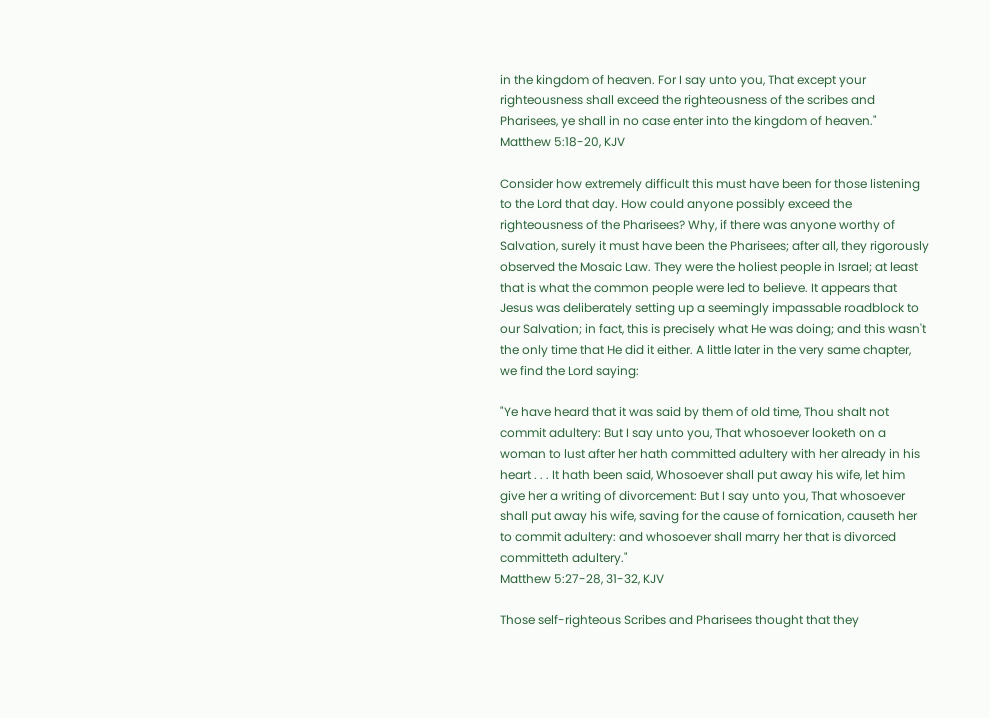in the kingdom of heaven. For I say unto you, That except your righteousness shall exceed the righteousness of the scribes and Pharisees, ye shall in no case enter into the kingdom of heaven."
Matthew 5:18-20, KJV

Consider how extremely difficult this must have been for those listening to the Lord that day. How could anyone possibly exceed the righteousness of the Pharisees? Why, if there was anyone worthy of Salvation, surely it must have been the Pharisees; after all, they rigorously observed the Mosaic Law. They were the holiest people in Israel; at least that is what the common people were led to believe. It appears that Jesus was deliberately setting up a seemingly impassable roadblock to our Salvation; in fact, this is precisely what He was doing; and this wasn't the only time that He did it either. A little later in the very same chapter, we find the Lord saying:

"Ye have heard that it was said by them of old time, Thou shalt not commit adultery: But I say unto you, That whosoever looketh on a woman to lust after her hath committed adultery with her already in his heart . . . It hath been said, Whosoever shall put away his wife, let him give her a writing of divorcement: But I say unto you, That whosoever shall put away his wife, saving for the cause of fornication, causeth her to commit adultery: and whosoever shall marry her that is divorced committeth adultery."
Matthew 5:27-28, 31-32, KJV

Those self-righteous Scribes and Pharisees thought that they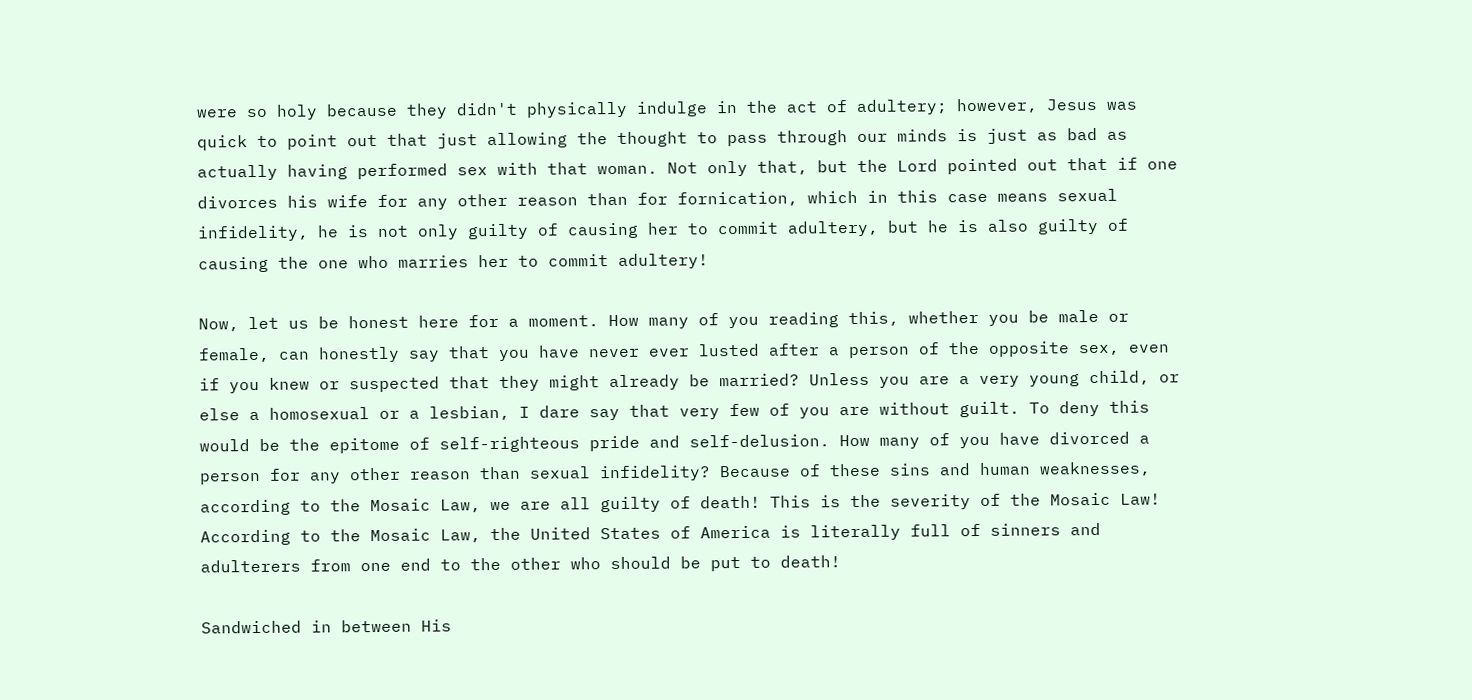were so holy because they didn't physically indulge in the act of adultery; however, Jesus was quick to point out that just allowing the thought to pass through our minds is just as bad as actually having performed sex with that woman. Not only that, but the Lord pointed out that if one divorces his wife for any other reason than for fornication, which in this case means sexual infidelity, he is not only guilty of causing her to commit adultery, but he is also guilty of causing the one who marries her to commit adultery!

Now, let us be honest here for a moment. How many of you reading this, whether you be male or female, can honestly say that you have never ever lusted after a person of the opposite sex, even if you knew or suspected that they might already be married? Unless you are a very young child, or else a homosexual or a lesbian, I dare say that very few of you are without guilt. To deny this would be the epitome of self-righteous pride and self-delusion. How many of you have divorced a person for any other reason than sexual infidelity? Because of these sins and human weaknesses, according to the Mosaic Law, we are all guilty of death! This is the severity of the Mosaic Law! According to the Mosaic Law, the United States of America is literally full of sinners and adulterers from one end to the other who should be put to death!

Sandwiched in between His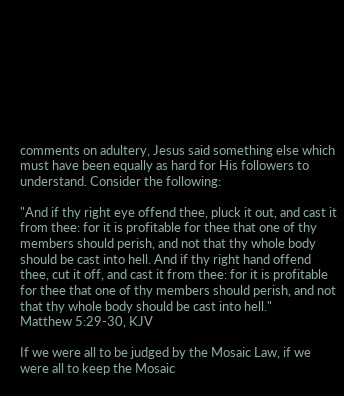comments on adultery, Jesus said something else which must have been equally as hard for His followers to understand. Consider the following:

"And if thy right eye offend thee, pluck it out, and cast it from thee: for it is profitable for thee that one of thy members should perish, and not that thy whole body should be cast into hell. And if thy right hand offend thee, cut it off, and cast it from thee: for it is profitable for thee that one of thy members should perish, and not that thy whole body should be cast into hell."
Matthew 5:29-30, KJV

If we were all to be judged by the Mosaic Law, if we were all to keep the Mosaic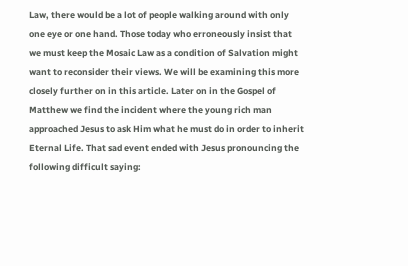Law, there would be a lot of people walking around with only one eye or one hand. Those today who erroneously insist that we must keep the Mosaic Law as a condition of Salvation might want to reconsider their views. We will be examining this more closely further on in this article. Later on in the Gospel of Matthew we find the incident where the young rich man approached Jesus to ask Him what he must do in order to inherit Eternal Life. That sad event ended with Jesus pronouncing the following difficult saying: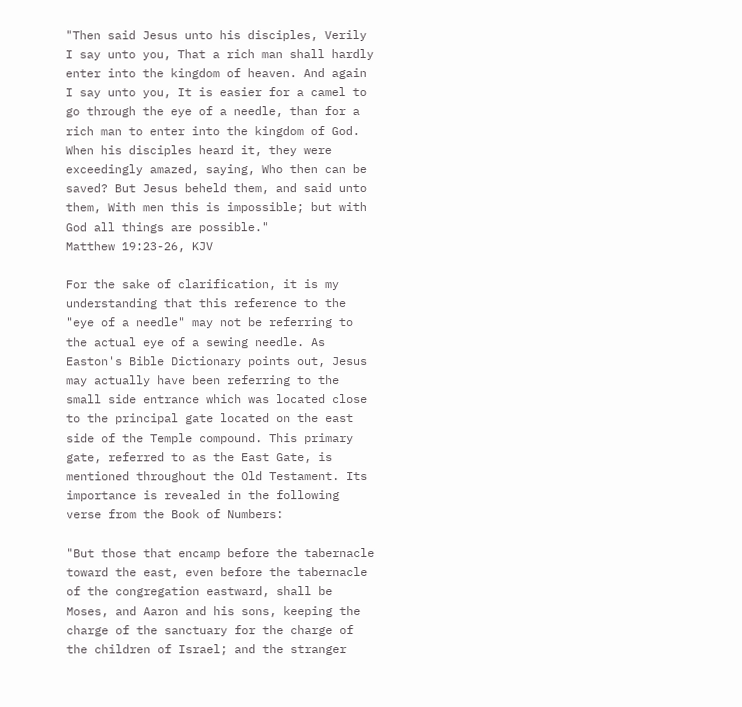"Then said Jesus unto his disciples, Verily I say unto you, That a rich man shall hardly enter into the kingdom of heaven. And again I say unto you, It is easier for a camel to go through the eye of a needle, than for a rich man to enter into the kingdom of God. When his disciples heard it, they were exceedingly amazed, saying, Who then can be saved? But Jesus beheld them, and said unto them, With men this is impossible; but with God all things are possible."
Matthew 19:23-26, KJV

For the sake of clarification, it is my understanding that this reference to the "eye of a needle" may not be referring to the actual eye of a sewing needle. As Easton's Bible Dictionary points out, Jesus may actually have been referring to the small side entrance which was located close to the principal gate located on the east side of the Temple compound. This primary gate, referred to as the East Gate, is mentioned throughout the Old Testament. Its importance is revealed in the following verse from the Book of Numbers:

"But those that encamp before the tabernacle toward the east, even before the tabernacle of the congregation eastward, shall be Moses, and Aaron and his sons, keeping the charge of the sanctuary for the charge of the children of Israel; and the stranger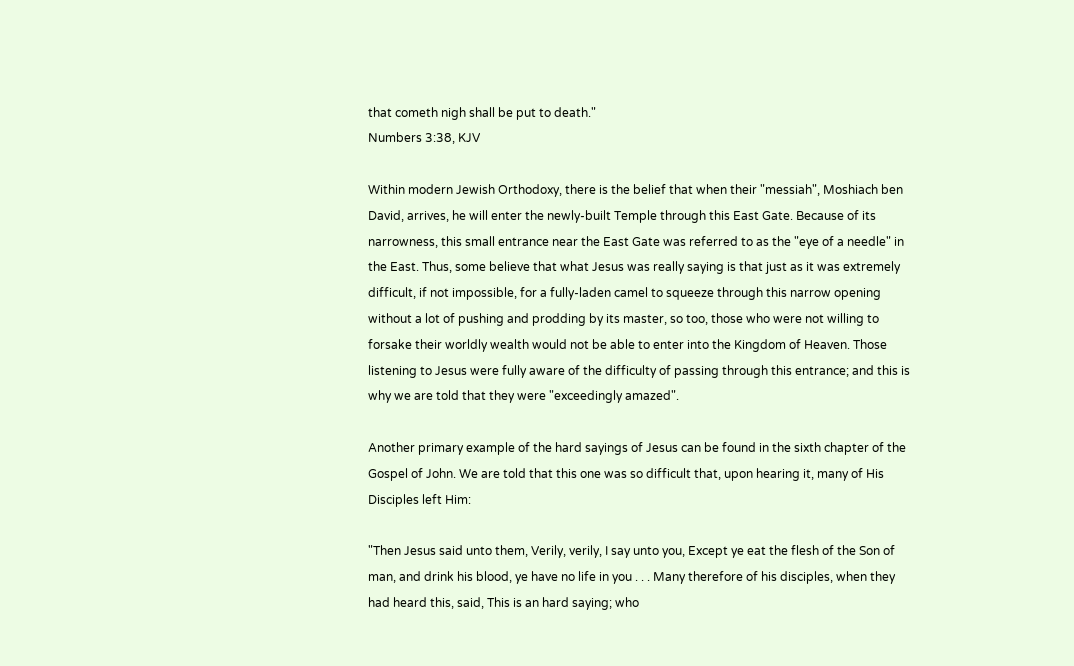that cometh nigh shall be put to death."
Numbers 3:38, KJV

Within modern Jewish Orthodoxy, there is the belief that when their "messiah", Moshiach ben David, arrives, he will enter the newly-built Temple through this East Gate. Because of its narrowness, this small entrance near the East Gate was referred to as the "eye of a needle" in the East. Thus, some believe that what Jesus was really saying is that just as it was extremely difficult, if not impossible, for a fully-laden camel to squeeze through this narrow opening without a lot of pushing and prodding by its master, so too, those who were not willing to forsake their worldly wealth would not be able to enter into the Kingdom of Heaven. Those listening to Jesus were fully aware of the difficulty of passing through this entrance; and this is why we are told that they were "exceedingly amazed".

Another primary example of the hard sayings of Jesus can be found in the sixth chapter of the Gospel of John. We are told that this one was so difficult that, upon hearing it, many of His Disciples left Him:

"Then Jesus said unto them, Verily, verily, I say unto you, Except ye eat the flesh of the Son of man, and drink his blood, ye have no life in you . . . Many therefore of his disciples, when they had heard this, said, This is an hard saying; who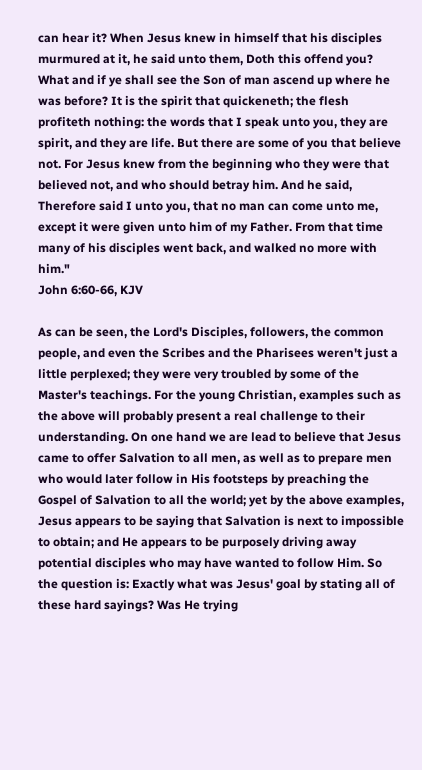can hear it? When Jesus knew in himself that his disciples murmured at it, he said unto them, Doth this offend you? What and if ye shall see the Son of man ascend up where he was before? It is the spirit that quickeneth; the flesh profiteth nothing: the words that I speak unto you, they are spirit, and they are life. But there are some of you that believe not. For Jesus knew from the beginning who they were that believed not, and who should betray him. And he said, Therefore said I unto you, that no man can come unto me, except it were given unto him of my Father. From that time many of his disciples went back, and walked no more with him."
John 6:60-66, KJV

As can be seen, the Lord's Disciples, followers, the common people, and even the Scribes and the Pharisees weren't just a little perplexed; they were very troubled by some of the Master's teachings. For the young Christian, examples such as the above will probably present a real challenge to their understanding. On one hand we are lead to believe that Jesus came to offer Salvation to all men, as well as to prepare men who would later follow in His footsteps by preaching the Gospel of Salvation to all the world; yet by the above examples, Jesus appears to be saying that Salvation is next to impossible to obtain; and He appears to be purposely driving away potential disciples who may have wanted to follow Him. So the question is: Exactly what was Jesus' goal by stating all of these hard sayings? Was He trying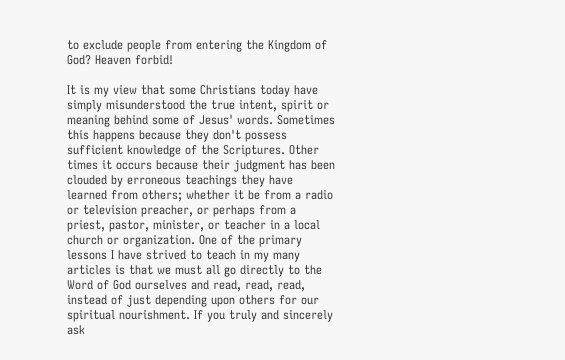to exclude people from entering the Kingdom of God? Heaven forbid!

It is my view that some Christians today have simply misunderstood the true intent, spirit or meaning behind some of Jesus' words. Sometimes this happens because they don't possess sufficient knowledge of the Scriptures. Other times it occurs because their judgment has been clouded by erroneous teachings they have learned from others; whether it be from a radio or television preacher, or perhaps from a priest, pastor, minister, or teacher in a local church or organization. One of the primary lessons I have strived to teach in my many articles is that we must all go directly to the Word of God ourselves and read, read, read, instead of just depending upon others for our spiritual nourishment. If you truly and sincerely ask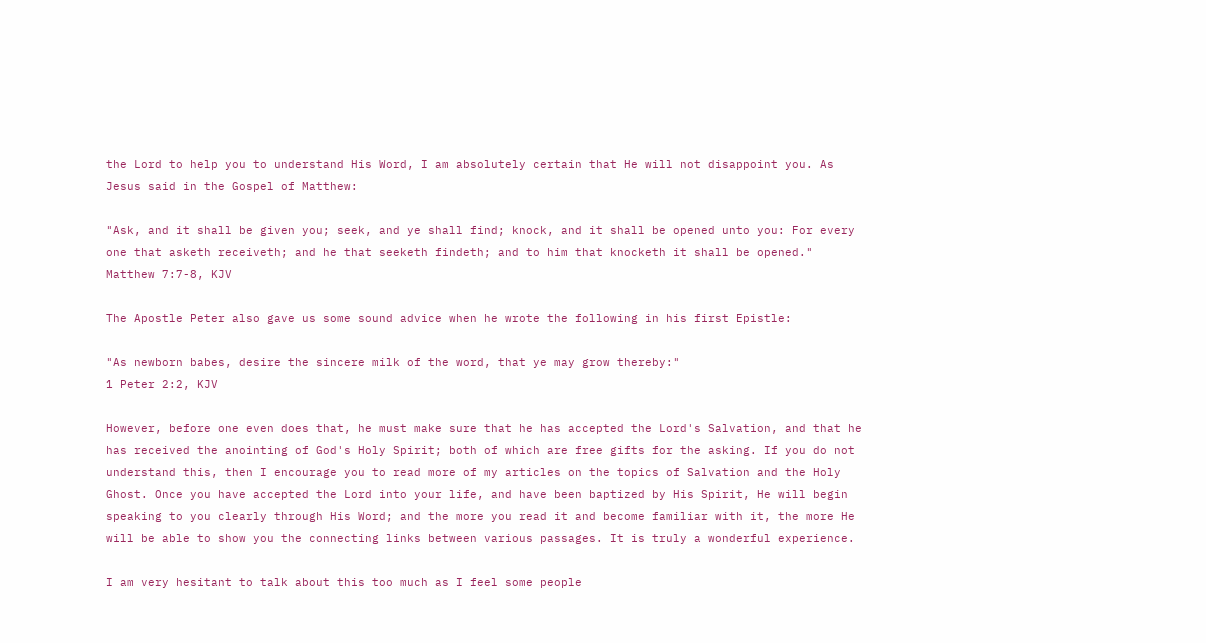the Lord to help you to understand His Word, I am absolutely certain that He will not disappoint you. As Jesus said in the Gospel of Matthew:

"Ask, and it shall be given you; seek, and ye shall find; knock, and it shall be opened unto you: For every one that asketh receiveth; and he that seeketh findeth; and to him that knocketh it shall be opened."
Matthew 7:7-8, KJV

The Apostle Peter also gave us some sound advice when he wrote the following in his first Epistle:

"As newborn babes, desire the sincere milk of the word, that ye may grow thereby:"
1 Peter 2:2, KJV

However, before one even does that, he must make sure that he has accepted the Lord's Salvation, and that he has received the anointing of God's Holy Spirit; both of which are free gifts for the asking. If you do not understand this, then I encourage you to read more of my articles on the topics of Salvation and the Holy Ghost. Once you have accepted the Lord into your life, and have been baptized by His Spirit, He will begin speaking to you clearly through His Word; and the more you read it and become familiar with it, the more He will be able to show you the connecting links between various passages. It is truly a wonderful experience.

I am very hesitant to talk about this too much as I feel some people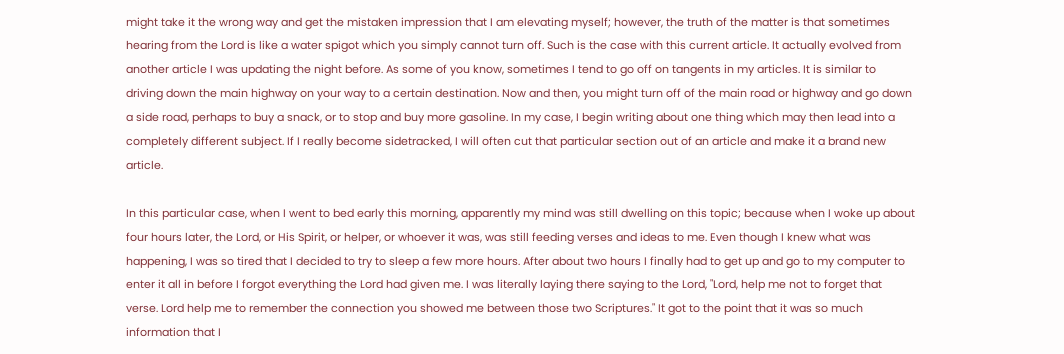might take it the wrong way and get the mistaken impression that I am elevating myself; however, the truth of the matter is that sometimes hearing from the Lord is like a water spigot which you simply cannot turn off. Such is the case with this current article. It actually evolved from another article I was updating the night before. As some of you know, sometimes I tend to go off on tangents in my articles. It is similar to driving down the main highway on your way to a certain destination. Now and then, you might turn off of the main road or highway and go down a side road, perhaps to buy a snack, or to stop and buy more gasoline. In my case, I begin writing about one thing which may then lead into a completely different subject. If I really become sidetracked, I will often cut that particular section out of an article and make it a brand new article.

In this particular case, when I went to bed early this morning, apparently my mind was still dwelling on this topic; because when I woke up about four hours later, the Lord, or His Spirit, or helper, or whoever it was, was still feeding verses and ideas to me. Even though I knew what was happening, I was so tired that I decided to try to sleep a few more hours. After about two hours I finally had to get up and go to my computer to enter it all in before I forgot everything the Lord had given me. I was literally laying there saying to the Lord, "Lord, help me not to forget that verse. Lord help me to remember the connection you showed me between those two Scriptures." It got to the point that it was so much information that I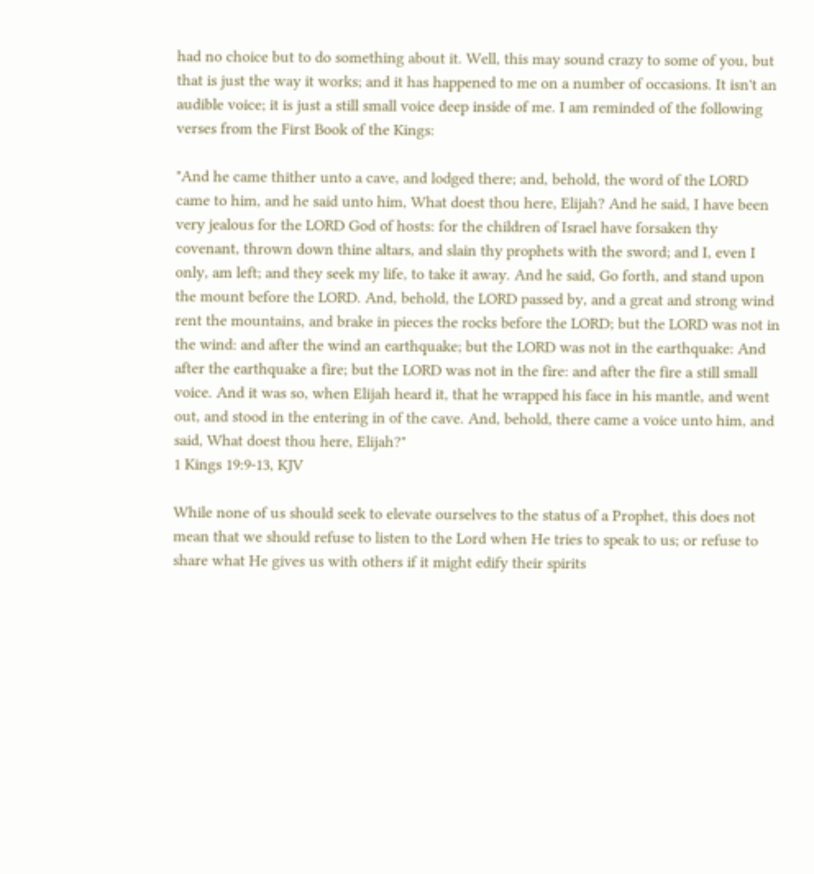had no choice but to do something about it. Well, this may sound crazy to some of you, but that is just the way it works; and it has happened to me on a number of occasions. It isn't an audible voice; it is just a still small voice deep inside of me. I am reminded of the following verses from the First Book of the Kings:

"And he came thither unto a cave, and lodged there; and, behold, the word of the LORD came to him, and he said unto him, What doest thou here, Elijah? And he said, I have been very jealous for the LORD God of hosts: for the children of Israel have forsaken thy covenant, thrown down thine altars, and slain thy prophets with the sword; and I, even I only, am left; and they seek my life, to take it away. And he said, Go forth, and stand upon the mount before the LORD. And, behold, the LORD passed by, and a great and strong wind rent the mountains, and brake in pieces the rocks before the LORD; but the LORD was not in the wind: and after the wind an earthquake; but the LORD was not in the earthquake: And after the earthquake a fire; but the LORD was not in the fire: and after the fire a still small voice. And it was so, when Elijah heard it, that he wrapped his face in his mantle, and went out, and stood in the entering in of the cave. And, behold, there came a voice unto him, and said, What doest thou here, Elijah?"
1 Kings 19:9-13, KJV

While none of us should seek to elevate ourselves to the status of a Prophet, this does not mean that we should refuse to listen to the Lord when He tries to speak to us; or refuse to share what He gives us with others if it might edify their spirits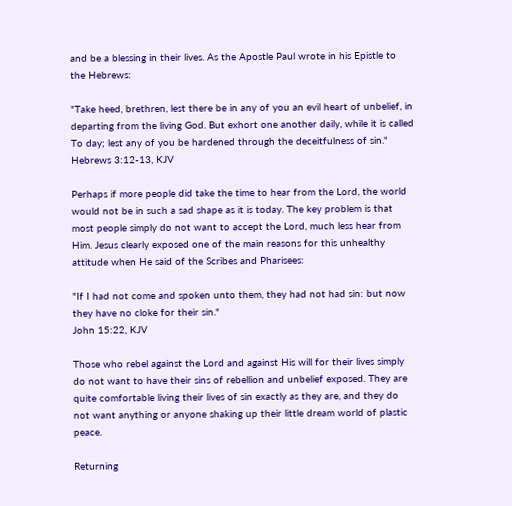and be a blessing in their lives. As the Apostle Paul wrote in his Epistle to the Hebrews:

"Take heed, brethren, lest there be in any of you an evil heart of unbelief, in departing from the living God. But exhort one another daily, while it is called To day; lest any of you be hardened through the deceitfulness of sin."
Hebrews 3:12-13, KJV

Perhaps if more people did take the time to hear from the Lord, the world would not be in such a sad shape as it is today. The key problem is that most people simply do not want to accept the Lord, much less hear from Him. Jesus clearly exposed one of the main reasons for this unhealthy attitude when He said of the Scribes and Pharisees:

"If I had not come and spoken unto them, they had not had sin: but now they have no cloke for their sin."
John 15:22, KJV

Those who rebel against the Lord and against His will for their lives simply do not want to have their sins of rebellion and unbelief exposed. They are quite comfortable living their lives of sin exactly as they are, and they do not want anything or anyone shaking up their little dream world of plastic peace.

Returning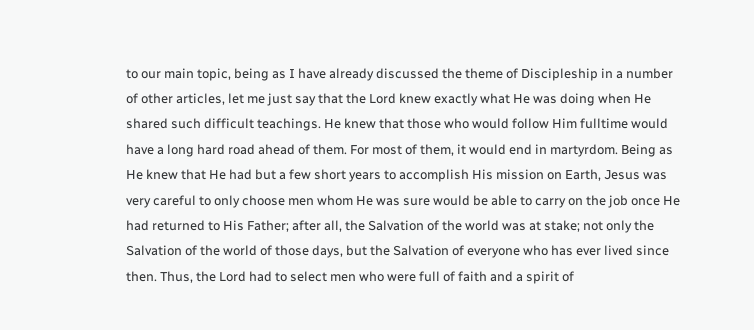to our main topic, being as I have already discussed the theme of Discipleship in a number of other articles, let me just say that the Lord knew exactly what He was doing when He shared such difficult teachings. He knew that those who would follow Him fulltime would have a long hard road ahead of them. For most of them, it would end in martyrdom. Being as He knew that He had but a few short years to accomplish His mission on Earth, Jesus was very careful to only choose men whom He was sure would be able to carry on the job once He had returned to His Father; after all, the Salvation of the world was at stake; not only the Salvation of the world of those days, but the Salvation of everyone who has ever lived since then. Thus, the Lord had to select men who were full of faith and a spirit of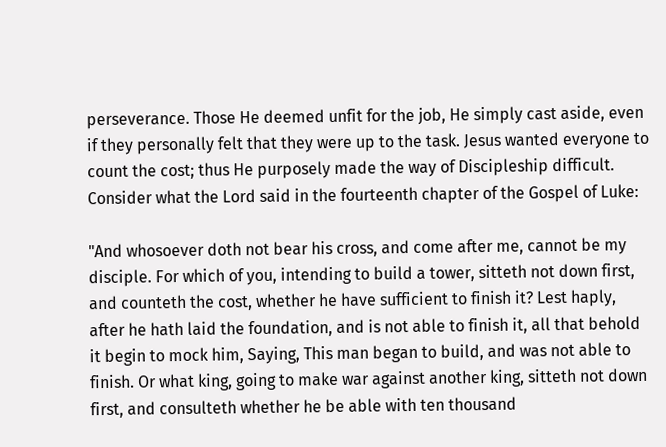perseverance. Those He deemed unfit for the job, He simply cast aside, even if they personally felt that they were up to the task. Jesus wanted everyone to count the cost; thus He purposely made the way of Discipleship difficult. Consider what the Lord said in the fourteenth chapter of the Gospel of Luke:

"And whosoever doth not bear his cross, and come after me, cannot be my disciple. For which of you, intending to build a tower, sitteth not down first, and counteth the cost, whether he have sufficient to finish it? Lest haply, after he hath laid the foundation, and is not able to finish it, all that behold it begin to mock him, Saying, This man began to build, and was not able to finish. Or what king, going to make war against another king, sitteth not down first, and consulteth whether he be able with ten thousand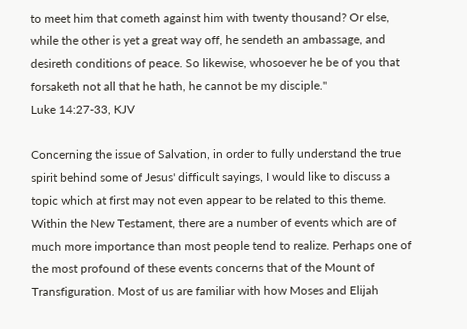to meet him that cometh against him with twenty thousand? Or else, while the other is yet a great way off, he sendeth an ambassage, and desireth conditions of peace. So likewise, whosoever he be of you that forsaketh not all that he hath, he cannot be my disciple."
Luke 14:27-33, KJV

Concerning the issue of Salvation, in order to fully understand the true spirit behind some of Jesus' difficult sayings, I would like to discuss a topic which at first may not even appear to be related to this theme. Within the New Testament, there are a number of events which are of much more importance than most people tend to realize. Perhaps one of the most profound of these events concerns that of the Mount of Transfiguration. Most of us are familiar with how Moses and Elijah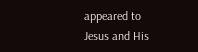appeared to Jesus and His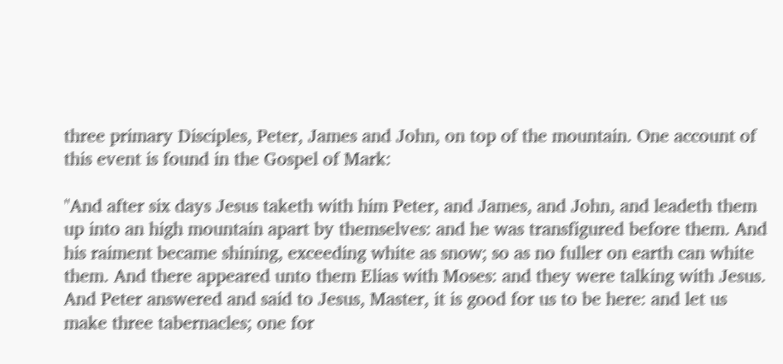three primary Disciples, Peter, James and John, on top of the mountain. One account of this event is found in the Gospel of Mark:

"And after six days Jesus taketh with him Peter, and James, and John, and leadeth them up into an high mountain apart by themselves: and he was transfigured before them. And his raiment became shining, exceeding white as snow; so as no fuller on earth can white them. And there appeared unto them Elias with Moses: and they were talking with Jesus. And Peter answered and said to Jesus, Master, it is good for us to be here: and let us make three tabernacles; one for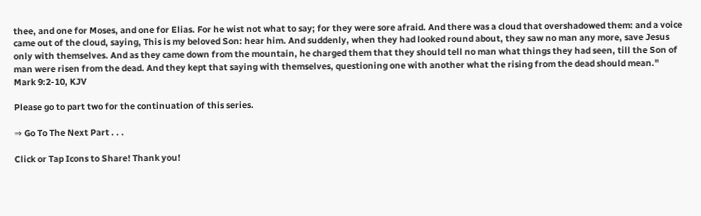thee, and one for Moses, and one for Elias. For he wist not what to say; for they were sore afraid. And there was a cloud that overshadowed them: and a voice came out of the cloud, saying, This is my beloved Son: hear him. And suddenly, when they had looked round about, they saw no man any more, save Jesus only with themselves. And as they came down from the mountain, he charged them that they should tell no man what things they had seen, till the Son of man were risen from the dead. And they kept that saying with themselves, questioning one with another what the rising from the dead should mean."
Mark 9:2-10, KJV

Please go to part two for the continuation of this series.

⇒ Go To The Next Part . . .

Click or Tap Icons to Share! Thank you!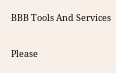BBB Tools And Services

Please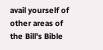avail yourself of other areas of the Bill's Bible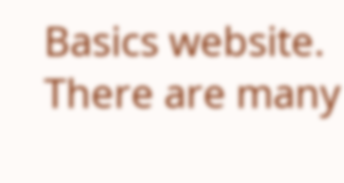Basics website. There are many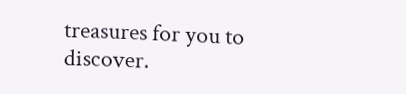treasures for you to discover.